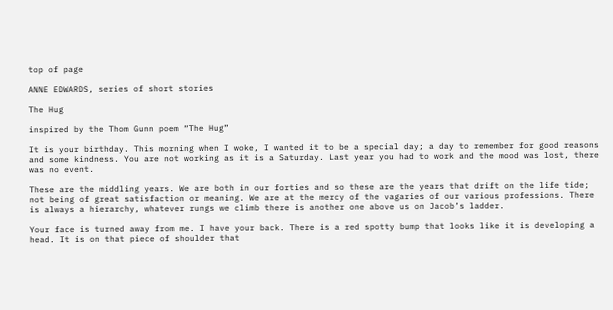top of page

ANNE EDWARDS, series of short stories

The Hug

inspired by the Thom Gunn poem “The Hug”

It is your birthday. This morning when I woke, I wanted it to be a special day; a day to remember for good reasons and some kindness. You are not working as it is a Saturday. Last year you had to work and the mood was lost, there was no event.

These are the middling years. We are both in our forties and so these are the years that drift on the life tide; not being of great satisfaction or meaning. We are at the mercy of the vagaries of our various professions. There is always a hierarchy, whatever rungs we climb there is another one above us on Jacob’s ladder.

Your face is turned away from me. I have your back. There is a red spotty bump that looks like it is developing a head. It is on that piece of shoulder that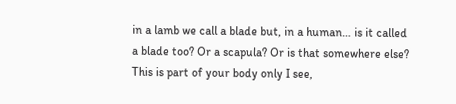in a lamb we call a blade but, in a human… is it called a blade too? Or a scapula? Or is that somewhere else? This is part of your body only I see,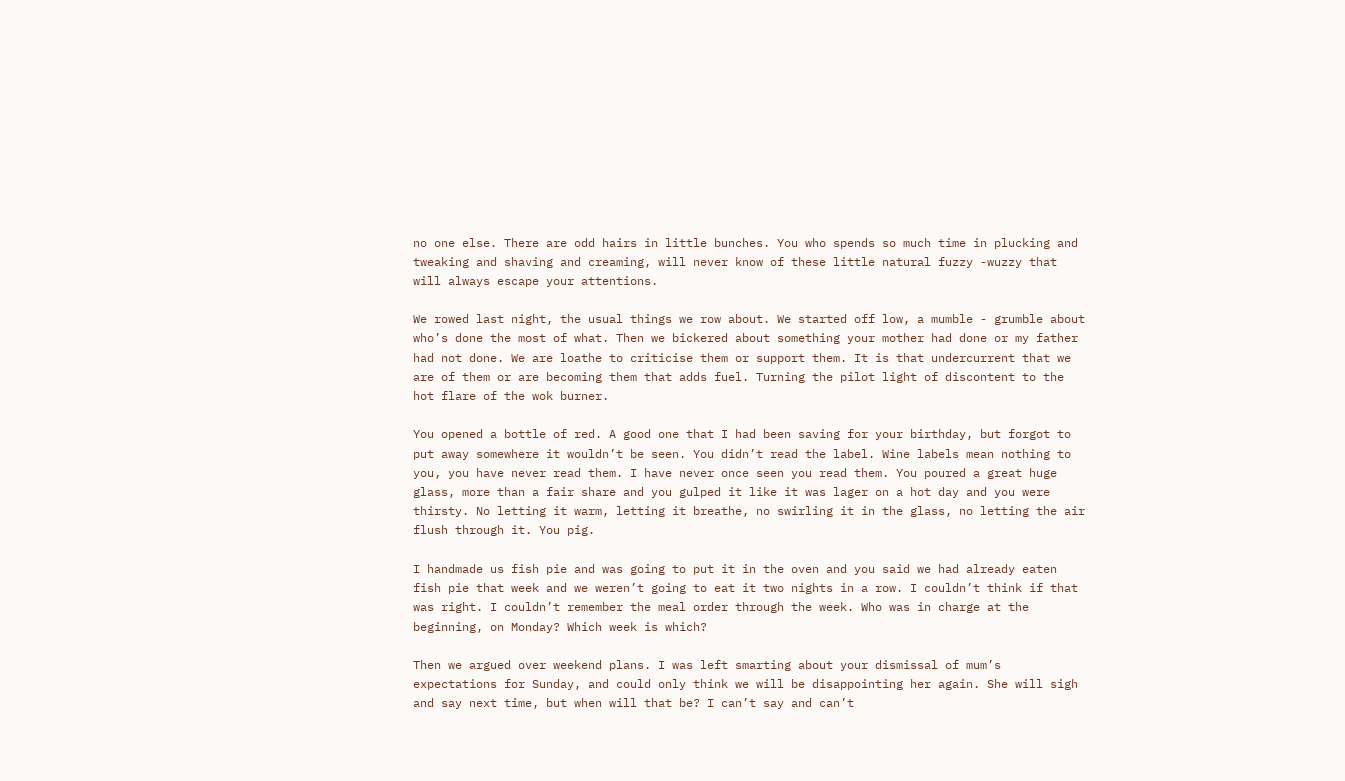no one else. There are odd hairs in little bunches. You who spends so much time in plucking and tweaking and shaving and creaming, will never know of these little natural fuzzy -wuzzy that will always escape your attentions.

We rowed last night, the usual things we row about. We started off low, a mumble - grumble about who’s done the most of what. Then we bickered about something your mother had done or my father had not done. We are loathe to criticise them or support them. It is that undercurrent that we are of them or are becoming them that adds fuel. Turning the pilot light of discontent to the hot flare of the wok burner.

You opened a bottle of red. A good one that I had been saving for your birthday, but forgot to put away somewhere it wouldn’t be seen. You didn’t read the label. Wine labels mean nothing to you, you have never read them. I have never once seen you read them. You poured a great huge glass, more than a fair share and you gulped it like it was lager on a hot day and you were thirsty. No letting it warm, letting it breathe, no swirling it in the glass, no letting the air flush through it. You pig.

I handmade us fish pie and was going to put it in the oven and you said we had already eaten fish pie that week and we weren’t going to eat it two nights in a row. I couldn’t think if that was right. I couldn’t remember the meal order through the week. Who was in charge at the beginning, on Monday? Which week is which?

Then we argued over weekend plans. I was left smarting about your dismissal of mum’s expectations for Sunday, and could only think we will be disappointing her again. She will sigh and say next time, but when will that be? I can’t say and can’t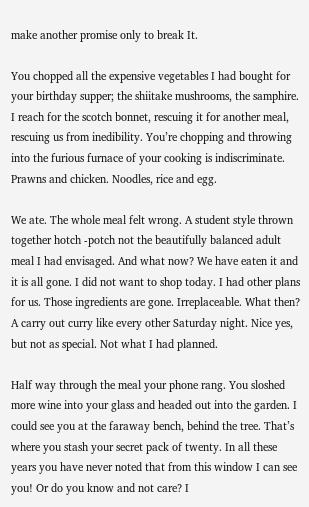make another promise only to break It.

You chopped all the expensive vegetables I had bought for your birthday supper; the shiitake mushrooms, the samphire. I reach for the scotch bonnet, rescuing it for another meal, rescuing us from inedibility. You’re chopping and throwing into the furious furnace of your cooking is indiscriminate. Prawns and chicken. Noodles, rice and egg.

We ate. The whole meal felt wrong. A student style thrown together hotch -potch not the beautifully balanced adult meal I had envisaged. And what now? We have eaten it and it is all gone. I did not want to shop today. I had other plans for us. Those ingredients are gone. Irreplaceable. What then? A carry out curry like every other Saturday night. Nice yes, but not as special. Not what I had planned.

Half way through the meal your phone rang. You sloshed more wine into your glass and headed out into the garden. I could see you at the faraway bench, behind the tree. That’s where you stash your secret pack of twenty. In all these years you have never noted that from this window I can see you! Or do you know and not care? I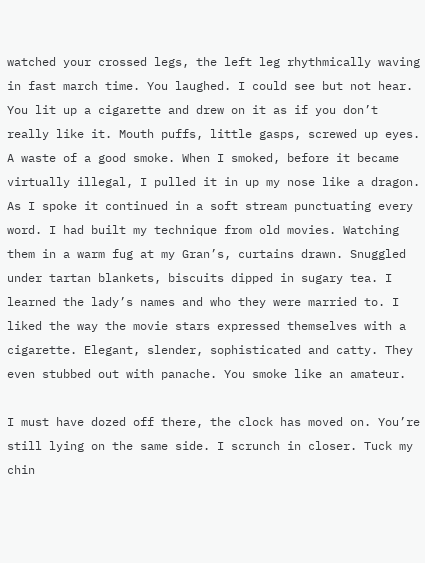watched your crossed legs, the left leg rhythmically waving in fast march time. You laughed. I could see but not hear. You lit up a cigarette and drew on it as if you don’t really like it. Mouth puffs, little gasps, screwed up eyes. A waste of a good smoke. When I smoked, before it became virtually illegal, I pulled it in up my nose like a dragon. As I spoke it continued in a soft stream punctuating every word. I had built my technique from old movies. Watching them in a warm fug at my Gran’s, curtains drawn. Snuggled under tartan blankets, biscuits dipped in sugary tea. I learned the lady’s names and who they were married to. I liked the way the movie stars expressed themselves with a cigarette. Elegant, slender, sophisticated and catty. They even stubbed out with panache. You smoke like an amateur.

I must have dozed off there, the clock has moved on. You’re still lying on the same side. I scrunch in closer. Tuck my chin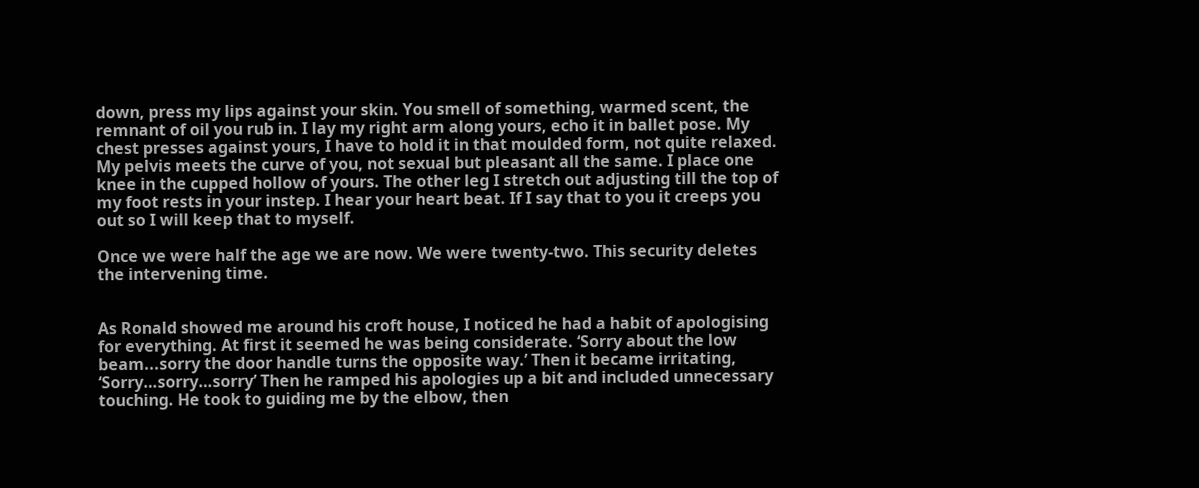down, press my lips against your skin. You smell of something, warmed scent, the remnant of oil you rub in. I lay my right arm along yours, echo it in ballet pose. My chest presses against yours, I have to hold it in that moulded form, not quite relaxed. My pelvis meets the curve of you, not sexual but pleasant all the same. I place one knee in the cupped hollow of yours. The other leg I stretch out adjusting till the top of my foot rests in your instep. I hear your heart beat. If I say that to you it creeps you out so I will keep that to myself.

Once we were half the age we are now. We were twenty-two. This security deletes the intervening time.


As Ronald showed me around his croft house, I noticed he had a habit of apologising for everything. At first it seemed he was being considerate. ‘Sorry about the low beam...sorry the door handle turns the opposite way.’ Then it became irritating, ‘Sorry…sorry…sorry’ Then he ramped his apologies up a bit and included unnecessary touching. He took to guiding me by the elbow, then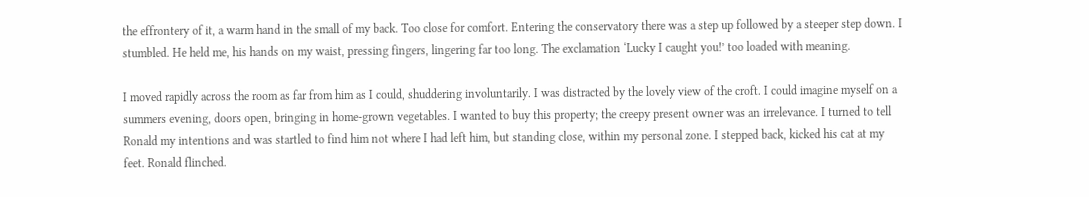the effrontery of it, a warm hand in the small of my back. Too close for comfort. Entering the conservatory there was a step up followed by a steeper step down. I stumbled. He held me, his hands on my waist, pressing fingers, lingering far too long. The exclamation ‘Lucky I caught you!’ too loaded with meaning.

I moved rapidly across the room as far from him as I could, shuddering involuntarily. I was distracted by the lovely view of the croft. I could imagine myself on a summers evening, doors open, bringing in home-grown vegetables. I wanted to buy this property; the creepy present owner was an irrelevance. I turned to tell Ronald my intentions and was startled to find him not where I had left him, but standing close, within my personal zone. I stepped back, kicked his cat at my feet. Ronald flinched.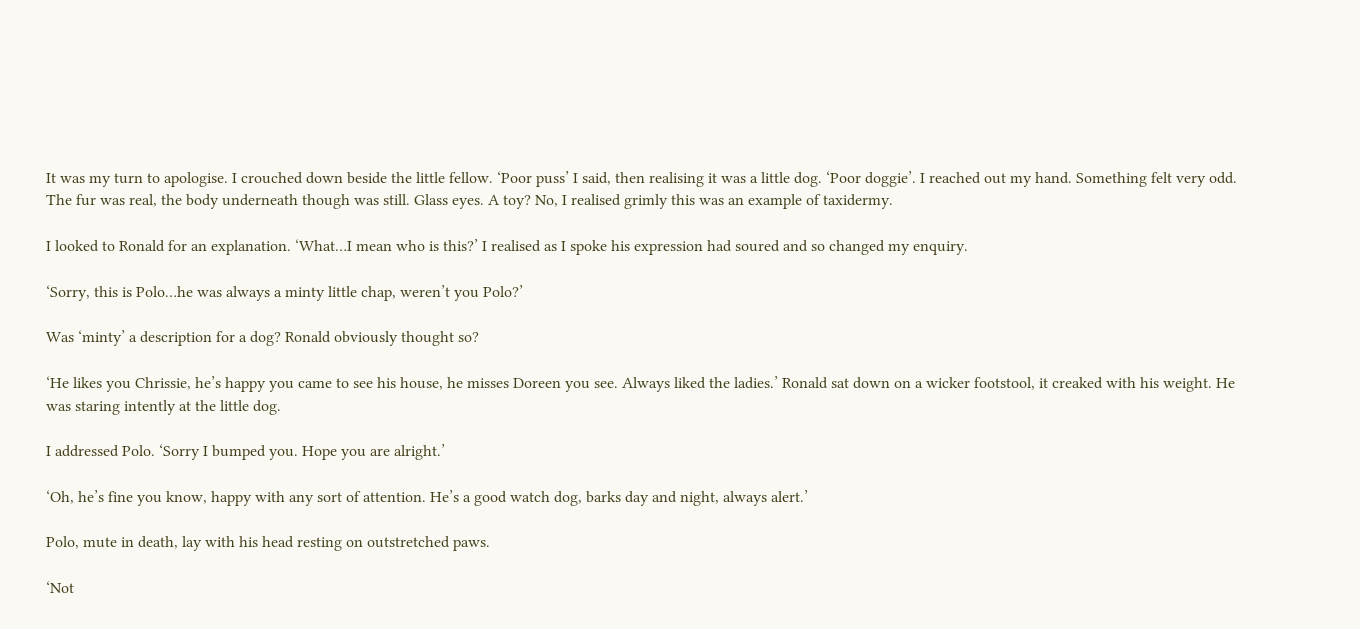It was my turn to apologise. I crouched down beside the little fellow. ‘Poor puss’ I said, then realising it was a little dog. ‘Poor doggie’. I reached out my hand. Something felt very odd. The fur was real, the body underneath though was still. Glass eyes. A toy? No, I realised grimly this was an example of taxidermy.

I looked to Ronald for an explanation. ‘What…I mean who is this?’ I realised as I spoke his expression had soured and so changed my enquiry.

‘Sorry, this is Polo…he was always a minty little chap, weren’t you Polo?’

Was ‘minty’ a description for a dog? Ronald obviously thought so?

‘He likes you Chrissie, he’s happy you came to see his house, he misses Doreen you see. Always liked the ladies.’ Ronald sat down on a wicker footstool, it creaked with his weight. He was staring intently at the little dog.

I addressed Polo. ‘Sorry I bumped you. Hope you are alright.’

‘Oh, he’s fine you know, happy with any sort of attention. He’s a good watch dog, barks day and night, always alert.’

Polo, mute in death, lay with his head resting on outstretched paws.

‘Not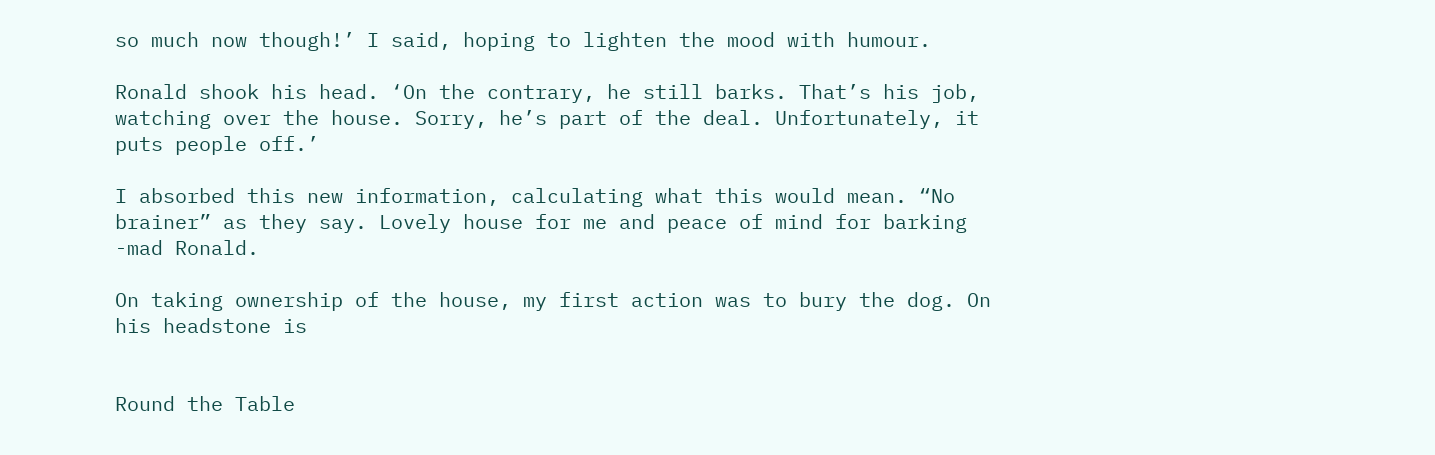so much now though!’ I said, hoping to lighten the mood with humour.

Ronald shook his head. ‘On the contrary, he still barks. That’s his job, watching over the house. Sorry, he’s part of the deal. Unfortunately, it puts people off.’

I absorbed this new information, calculating what this would mean. “No brainer” as they say. Lovely house for me and peace of mind for barking -mad Ronald.

On taking ownership of the house, my first action was to bury the dog. On his headstone is


Round the Table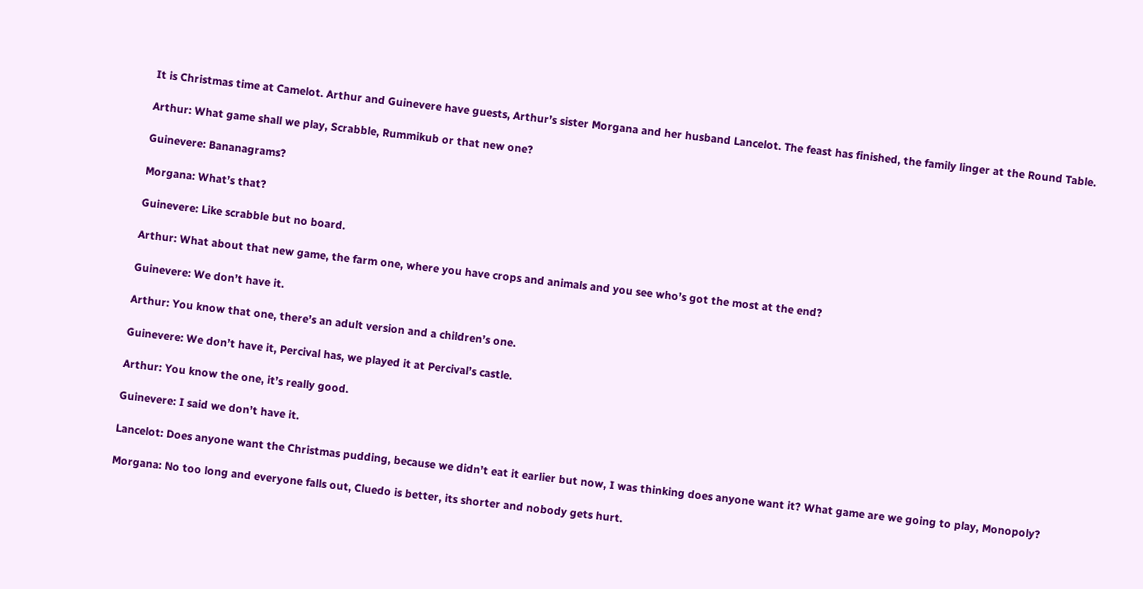It is Christmas time at Camelot. Arthur and Guinevere have guests, Arthur’s sister Morgana and her husband Lancelot. The feast has finished, the family linger at the Round Table.

Arthur: What game shall we play, Scrabble, Rummikub or that new one?

Guinevere: Bananagrams?

Morgana: What’s that?

Guinevere: Like scrabble but no board.

Arthur: What about that new game, the farm one, where you have crops and animals and you see who’s got the most at the end?

Guinevere: We don’t have it.

Arthur: You know that one, there’s an adult version and a children’s one.

Guinevere: We don’t have it, Percival has, we played it at Percival’s castle.

Arthur: You know the one, it’s really good.

Guinevere: I said we don’t have it.

Lancelot: Does anyone want the Christmas pudding, because we didn’t eat it earlier but now, I was thinking does anyone want it? What game are we going to play, Monopoly?

Morgana: No too long and everyone falls out, Cluedo is better, its shorter and nobody gets hurt.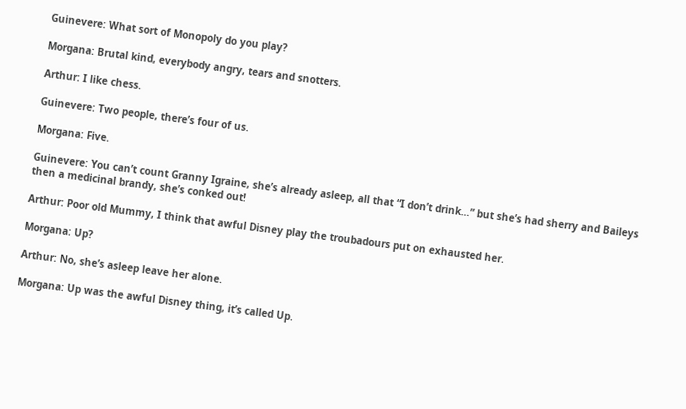Guinevere: What sort of Monopoly do you play?

Morgana: Brutal kind, everybody angry, tears and snotters.

Arthur: I like chess.

Guinevere: Two people, there’s four of us.

Morgana: Five.

Guinevere: You can’t count Granny Igraine, she’s already asleep, all that “I don’t drink…” but she’s had sherry and Baileys then a medicinal brandy, she’s conked out!

Arthur: Poor old Mummy, I think that awful Disney play the troubadours put on exhausted her.

Morgana: Up?

Arthur: No, she’s asleep leave her alone.

Morgana: Up was the awful Disney thing, it’s called Up.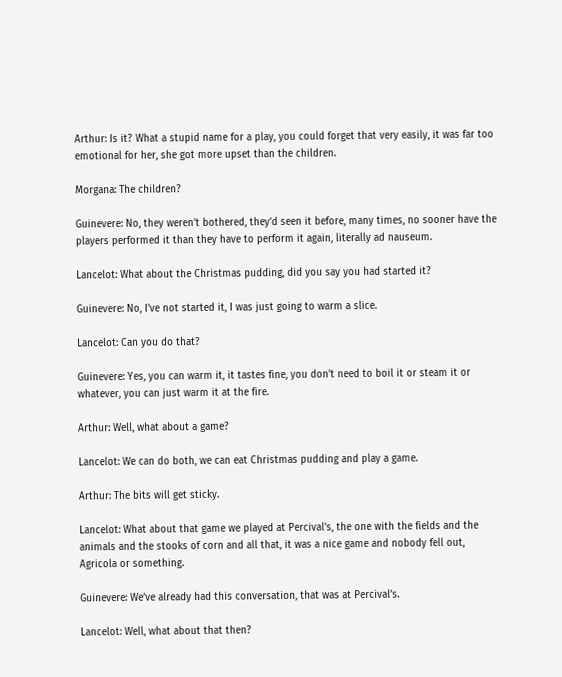Arthur: Is it? What a stupid name for a play, you could forget that very easily, it was far too emotional for her, she got more upset than the children.

Morgana: The children?

Guinevere: No, they weren’t bothered, they’d seen it before, many times, no sooner have the players performed it than they have to perform it again, literally ad nauseum.

Lancelot: What about the Christmas pudding, did you say you had started it?

Guinevere: No, I’ve not started it, I was just going to warm a slice.

Lancelot: Can you do that?

Guinevere: Yes, you can warm it, it tastes fine, you don’t need to boil it or steam it or whatever, you can just warm it at the fire.

Arthur: Well, what about a game?

Lancelot: We can do both, we can eat Christmas pudding and play a game.

Arthur: The bits will get sticky.

Lancelot: What about that game we played at Percival’s, the one with the fields and the animals and the stooks of corn and all that, it was a nice game and nobody fell out, Agricola or something.

Guinevere: We’ve already had this conversation, that was at Percival’s.

Lancelot: Well, what about that then?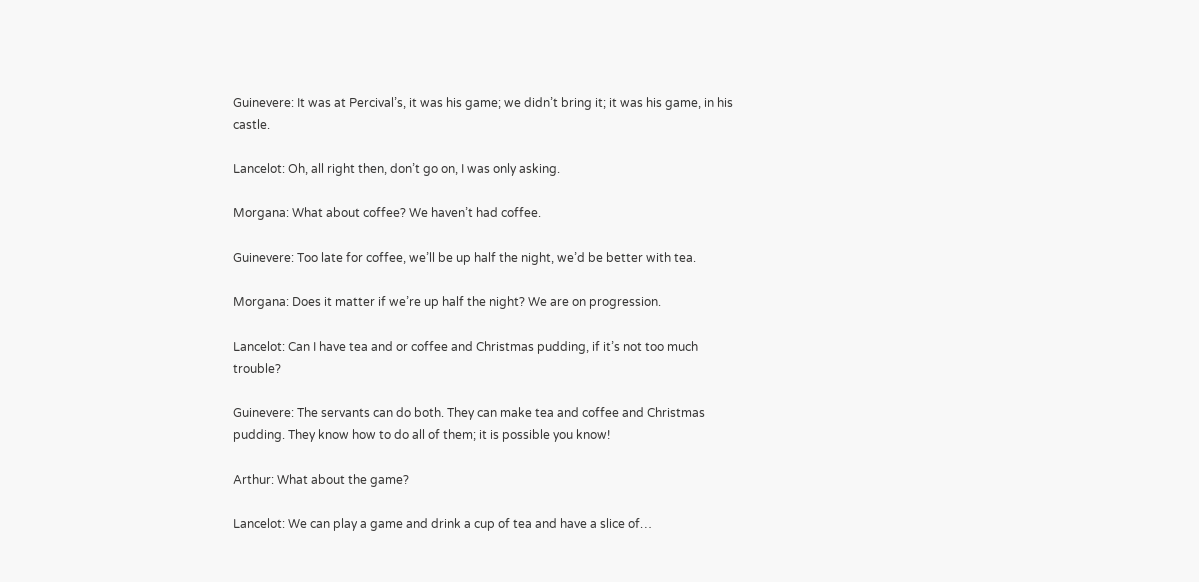Guinevere: It was at Percival’s, it was his game; we didn’t bring it; it was his game, in his castle.

Lancelot: Oh, all right then, don’t go on, I was only asking.

Morgana: What about coffee? We haven’t had coffee.

Guinevere: Too late for coffee, we’ll be up half the night, we’d be better with tea.

Morgana: Does it matter if we’re up half the night? We are on progression.

Lancelot: Can I have tea and or coffee and Christmas pudding, if it’s not too much trouble?

Guinevere: The servants can do both. They can make tea and coffee and Christmas pudding. They know how to do all of them; it is possible you know!

Arthur: What about the game?

Lancelot: We can play a game and drink a cup of tea and have a slice of…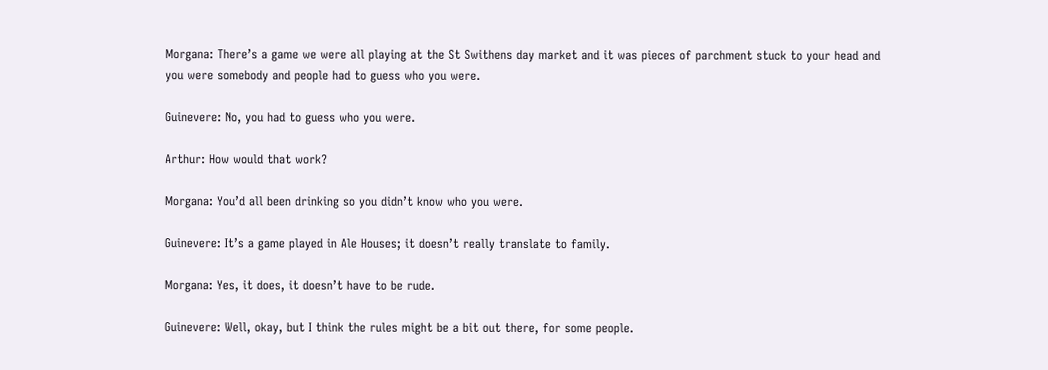Morgana: There’s a game we were all playing at the St Swithens day market and it was pieces of parchment stuck to your head and you were somebody and people had to guess who you were.

Guinevere: No, you had to guess who you were.

Arthur: How would that work?

Morgana: You’d all been drinking so you didn’t know who you were.

Guinevere: It’s a game played in Ale Houses; it doesn’t really translate to family.

Morgana: Yes, it does, it doesn’t have to be rude.

Guinevere: Well, okay, but I think the rules might be a bit out there, for some people.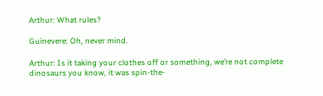Arthur: What rules?

Guinevere: Oh, never mind.

Arthur: Is it taking your clothes off or something, we’re not complete dinosaurs you know, it was spin-the-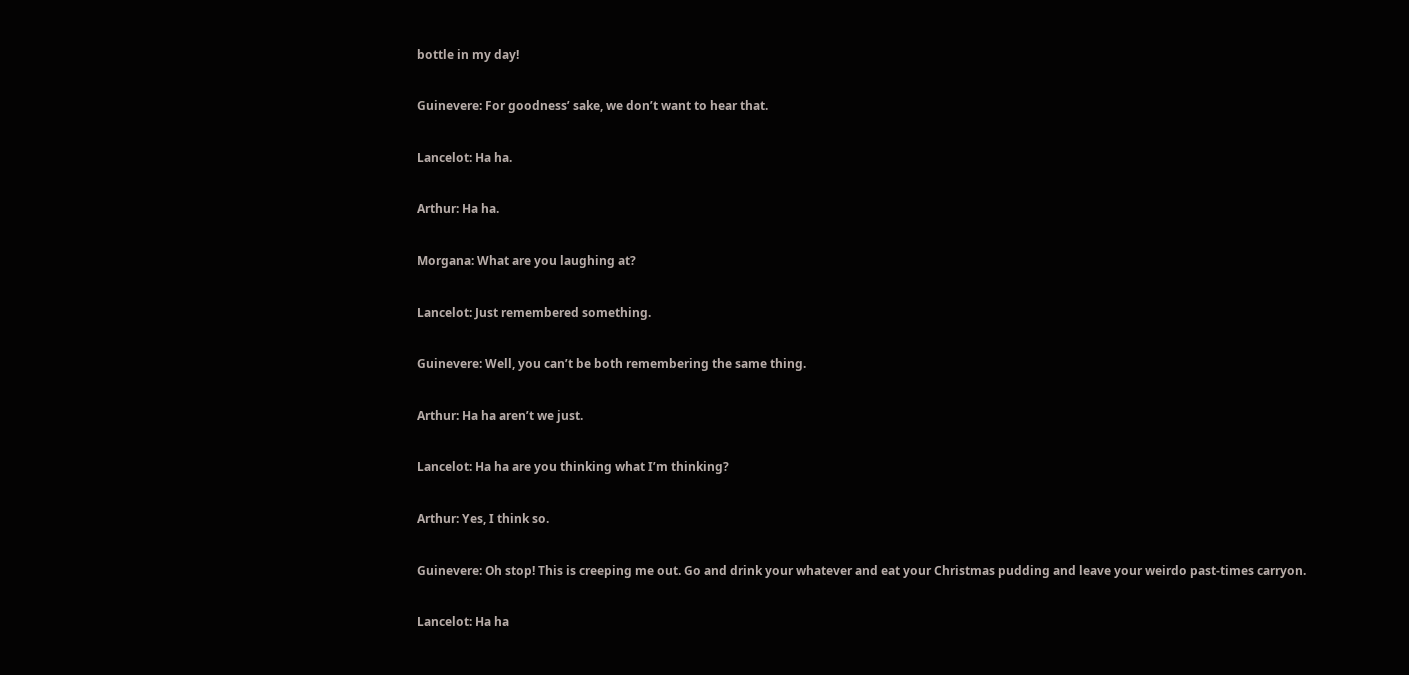bottle in my day!

Guinevere: For goodness’ sake, we don’t want to hear that.

Lancelot: Ha ha.

Arthur: Ha ha.

Morgana: What are you laughing at?

Lancelot: Just remembered something.

Guinevere: Well, you can’t be both remembering the same thing.

Arthur: Ha ha aren’t we just.

Lancelot: Ha ha are you thinking what I’m thinking?

Arthur: Yes, I think so.

Guinevere: Oh stop! This is creeping me out. Go and drink your whatever and eat your Christmas pudding and leave your weirdo past-times carryon.

Lancelot: Ha ha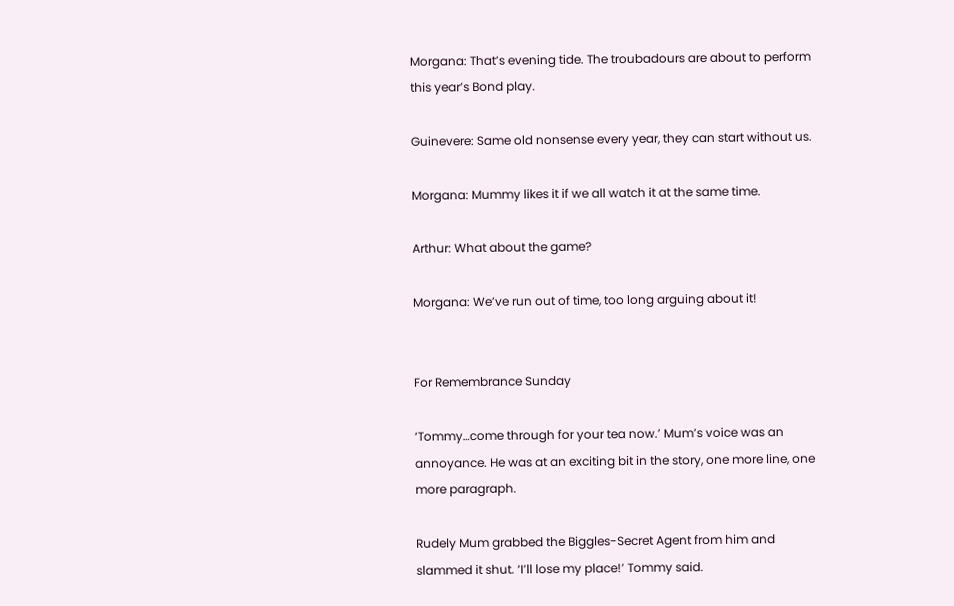Morgana: That’s evening tide. The troubadours are about to perform this year’s Bond play.

Guinevere: Same old nonsense every year, they can start without us.

Morgana: Mummy likes it if we all watch it at the same time.

Arthur: What about the game?

Morgana: We’ve run out of time, too long arguing about it!


For Remembrance Sunday

‘Tommy…come through for your tea now.’ Mum’s voice was an annoyance. He was at an exciting bit in the story, one more line, one more paragraph.

Rudely Mum grabbed the Biggles-Secret Agent from him and slammed it shut. ‘I’ll lose my place!’ Tommy said.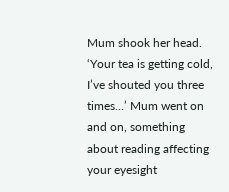Mum shook her head. ‘Your tea is getting cold, I’ve shouted you three times…’ Mum went on and on, something about reading affecting your eyesight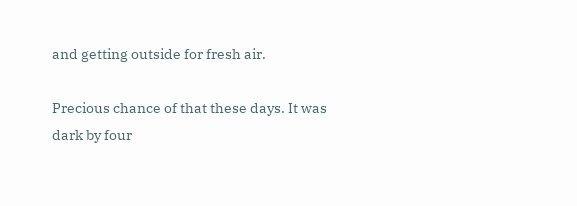and getting outside for fresh air.

Precious chance of that these days. It was dark by four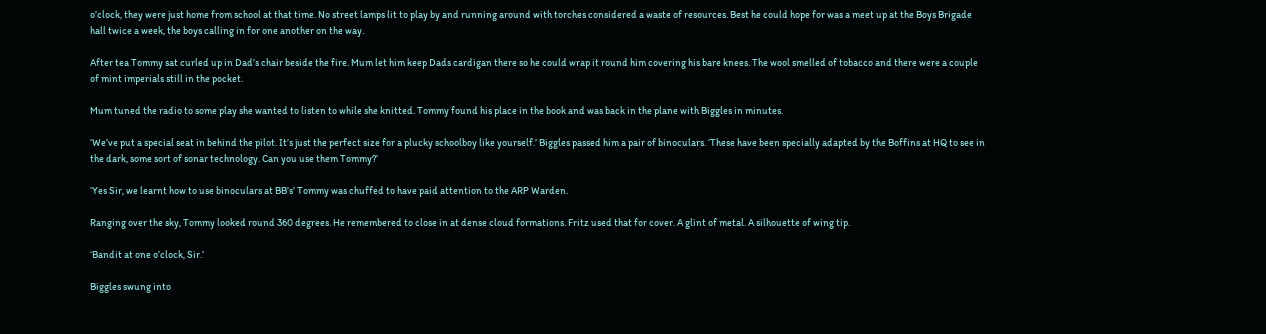o’clock, they were just home from school at that time. No street lamps lit to play by and running around with torches considered a waste of resources. Best he could hope for was a meet up at the Boys Brigade hall twice a week, the boys calling in for one another on the way.

After tea Tommy sat curled up in Dad’s chair beside the fire. Mum let him keep Dads cardigan there so he could wrap it round him covering his bare knees. The wool smelled of tobacco and there were a couple of mint imperials still in the pocket.

Mum tuned the radio to some play she wanted to listen to while she knitted. Tommy found his place in the book and was back in the plane with Biggles in minutes.

‘We’ve put a special seat in behind the pilot. It’s just the perfect size for a plucky schoolboy like yourself.’ Biggles passed him a pair of binoculars. ‘These have been specially adapted by the Boffins at HQ to see in the dark, some sort of sonar technology. Can you use them Tommy?’

‘Yes Sir, we learnt how to use binoculars at BB’s’ Tommy was chuffed to have paid attention to the ARP Warden.

Ranging over the sky, Tommy looked round 360 degrees. He remembered to close in at dense cloud formations. Fritz used that for cover. A glint of metal. A silhouette of wing tip.

‘Bandit at one o’clock, Sir.’

Biggles swung into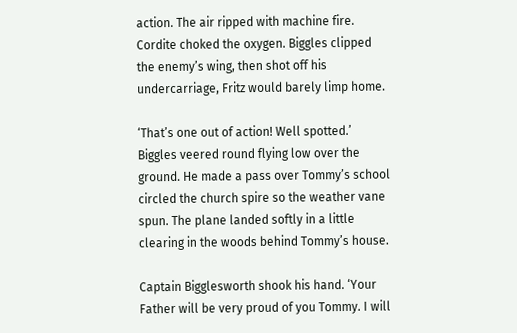action. The air ripped with machine fire. Cordite choked the oxygen. Biggles clipped the enemy’s wing, then shot off his undercarriage, Fritz would barely limp home.

‘That’s one out of action! Well spotted.’ Biggles veered round flying low over the ground. He made a pass over Tommy’s school circled the church spire so the weather vane spun. The plane landed softly in a little clearing in the woods behind Tommy’s house.

Captain Bigglesworth shook his hand. ‘Your Father will be very proud of you Tommy. I will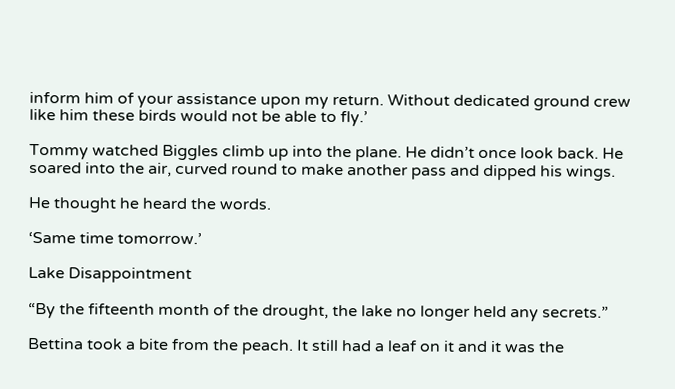inform him of your assistance upon my return. Without dedicated ground crew like him these birds would not be able to fly.’

Tommy watched Biggles climb up into the plane. He didn’t once look back. He soared into the air, curved round to make another pass and dipped his wings.

He thought he heard the words.

‘Same time tomorrow.’

Lake Disappointment

“By the fifteenth month of the drought, the lake no longer held any secrets.”

Bettina took a bite from the peach. It still had a leaf on it and it was the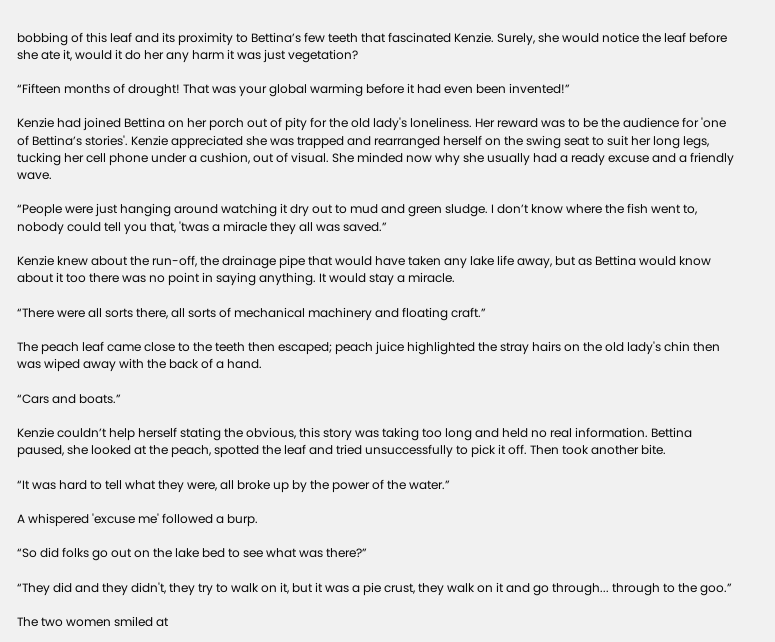bobbing of this leaf and its proximity to Bettina’s few teeth that fascinated Kenzie. Surely, she would notice the leaf before she ate it, would it do her any harm it was just vegetation?

“Fifteen months of drought! That was your global warming before it had even been invented!”

Kenzie had joined Bettina on her porch out of pity for the old lady's loneliness. Her reward was to be the audience for 'one of Bettina’s stories'. Kenzie appreciated she was trapped and rearranged herself on the swing seat to suit her long legs, tucking her cell phone under a cushion, out of visual. She minded now why she usually had a ready excuse and a friendly wave.

“People were just hanging around watching it dry out to mud and green sludge. I don’t know where the fish went to, nobody could tell you that, 'twas a miracle they all was saved.”

Kenzie knew about the run-off, the drainage pipe that would have taken any lake life away, but as Bettina would know about it too there was no point in saying anything. It would stay a miracle.

“There were all sorts there, all sorts of mechanical machinery and floating craft.”

The peach leaf came close to the teeth then escaped; peach juice highlighted the stray hairs on the old lady's chin then was wiped away with the back of a hand.

“Cars and boats.”

Kenzie couldn’t help herself stating the obvious, this story was taking too long and held no real information. Bettina paused, she looked at the peach, spotted the leaf and tried unsuccessfully to pick it off. Then took another bite.

“It was hard to tell what they were, all broke up by the power of the water.”

A whispered 'excuse me' followed a burp.

“So did folks go out on the lake bed to see what was there?”

“They did and they didn't, they try to walk on it, but it was a pie crust, they walk on it and go through... through to the goo.”

The two women smiled at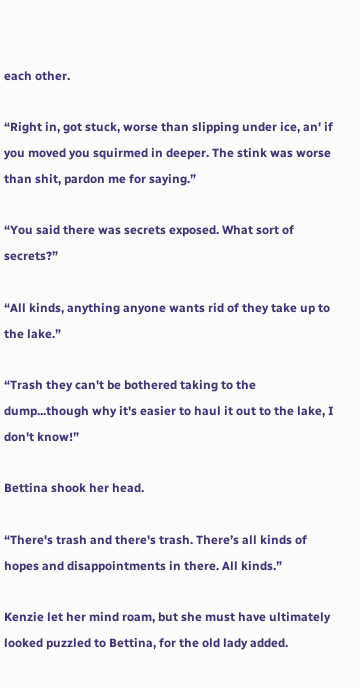each other.

“Right in, got stuck, worse than slipping under ice, an' if you moved you squirmed in deeper. The stink was worse than shit, pardon me for saying.”

“You said there was secrets exposed. What sort of secrets?”

“All kinds, anything anyone wants rid of they take up to the lake.”

“Trash they can't be bothered taking to the dump...though why it's easier to haul it out to the lake, I don't know!”

Bettina shook her head.

“There's trash and there's trash. There’s all kinds of hopes and disappointments in there. All kinds.”

Kenzie let her mind roam, but she must have ultimately looked puzzled to Bettina, for the old lady added.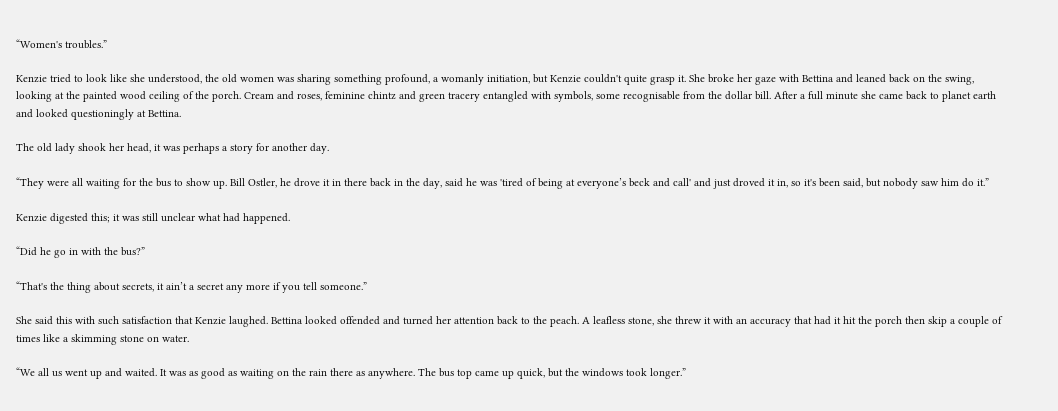“Women's troubles.”

Kenzie tried to look like she understood, the old women was sharing something profound, a womanly initiation, but Kenzie couldn't quite grasp it. She broke her gaze with Bettina and leaned back on the swing, looking at the painted wood ceiling of the porch. Cream and roses, feminine chintz and green tracery entangled with symbols, some recognisable from the dollar bill. After a full minute she came back to planet earth and looked questioningly at Bettina.

The old lady shook her head, it was perhaps a story for another day.

“They were all waiting for the bus to show up. Bill Ostler, he drove it in there back in the day, said he was 'tired of being at everyone’s beck and call' and just droved it in, so it's been said, but nobody saw him do it.”

Kenzie digested this; it was still unclear what had happened.

“Did he go in with the bus?”

“That's the thing about secrets, it ain’t a secret any more if you tell someone.”

She said this with such satisfaction that Kenzie laughed. Bettina looked offended and turned her attention back to the peach. A leafless stone, she threw it with an accuracy that had it hit the porch then skip a couple of times like a skimming stone on water.

“We all us went up and waited. It was as good as waiting on the rain there as anywhere. The bus top came up quick, but the windows took longer.”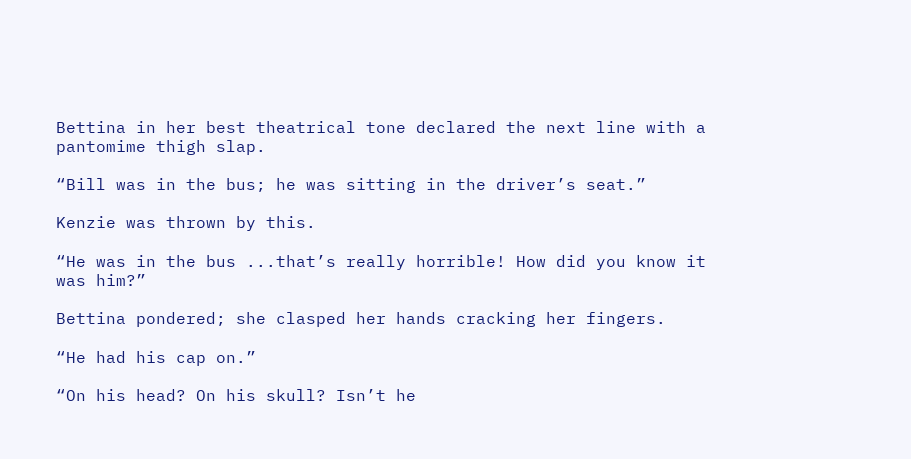Bettina in her best theatrical tone declared the next line with a pantomime thigh slap.

“Bill was in the bus; he was sitting in the driver’s seat.”

Kenzie was thrown by this.

“He was in the bus ...that’s really horrible! How did you know it was him?”

Bettina pondered; she clasped her hands cracking her fingers.

“He had his cap on.”

“On his head? On his skull? Isn’t he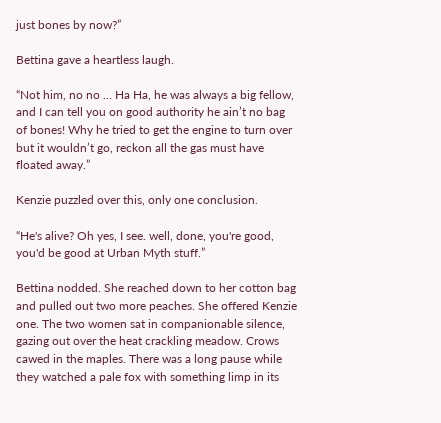just bones by now?”

Bettina gave a heartless laugh.

“Not him, no no … Ha Ha, he was always a big fellow, and I can tell you on good authority he ain’t no bag of bones! Why he tried to get the engine to turn over but it wouldn’t go, reckon all the gas must have floated away.”

Kenzie puzzled over this, only one conclusion.

“He's alive? Oh yes, I see. well, done, you're good, you'd be good at Urban Myth stuff.”

Bettina nodded. She reached down to her cotton bag and pulled out two more peaches. She offered Kenzie one. The two women sat in companionable silence, gazing out over the heat crackling meadow. Crows cawed in the maples. There was a long pause while they watched a pale fox with something limp in its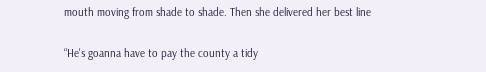mouth moving from shade to shade. Then she delivered her best line

“He's goanna have to pay the county a tidy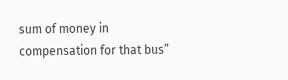sum of money in compensation for that bus”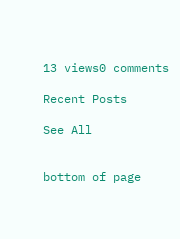13 views0 comments

Recent Posts

See All


bottom of page